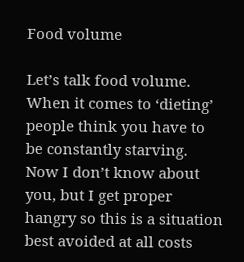Food volume

Let’s talk food volume.   When it comes to ‘dieting’ people think you have to be constantly starving. Now I don’t know about you, but I get proper hangry so this is a situation best avoided at all costs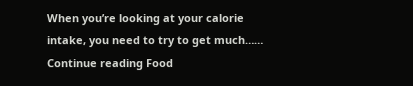When you’re looking at your calorie intake, you need to try to get much…… Continue reading Food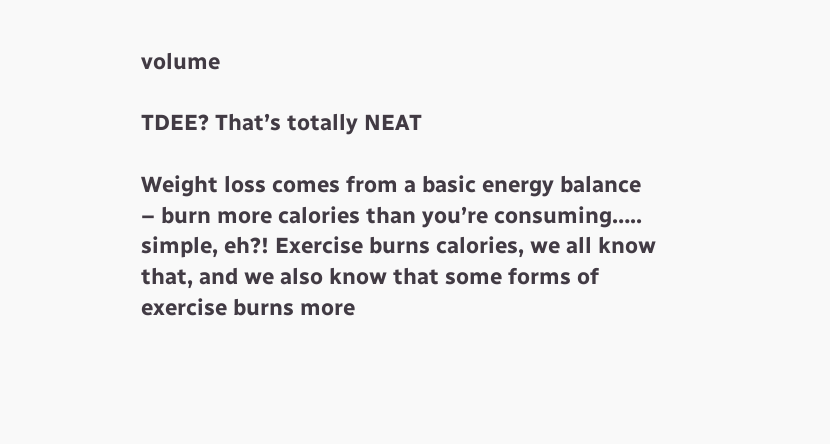volume

TDEE? That’s totally NEAT

Weight loss comes from a basic energy balance – burn more calories than you’re consuming….. simple, eh?! Exercise burns calories, we all know that, and we also know that some forms of exercise burns more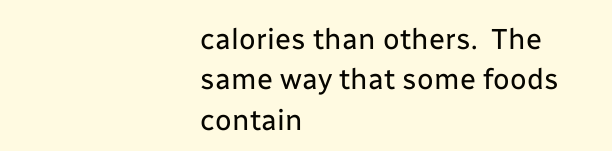calories than others.  The same way that some foods contain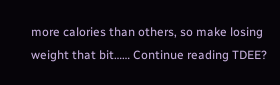more calories than others, so make losing weight that bit…… Continue reading TDEE?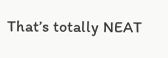That’s totally NEAT